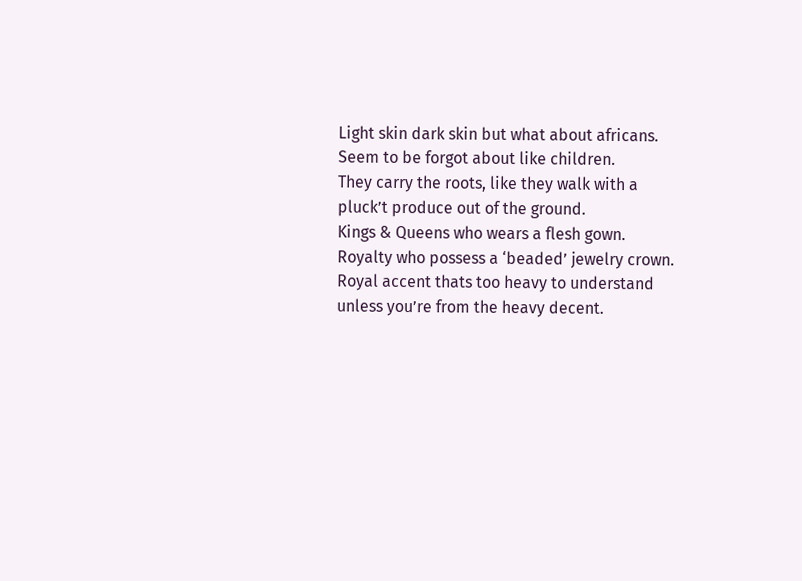Light skin dark skin but what about africans.
Seem to be forgot about like children.
They carry the roots, like they walk with a pluck’t produce out of the ground.
Kings & Queens who wears a flesh gown.
Royalty who possess a ‘beaded’ jewelry crown.
Royal accent thats too heavy to understand unless you’re from the heavy decent.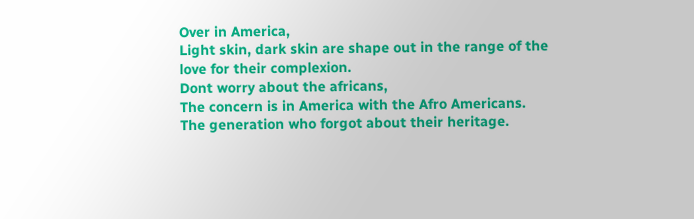Over in America,
Light skin, dark skin are shape out in the range of the love for their complexion.
Dont worry about the africans,
The concern is in America with the Afro Americans.
The generation who forgot about their heritage.